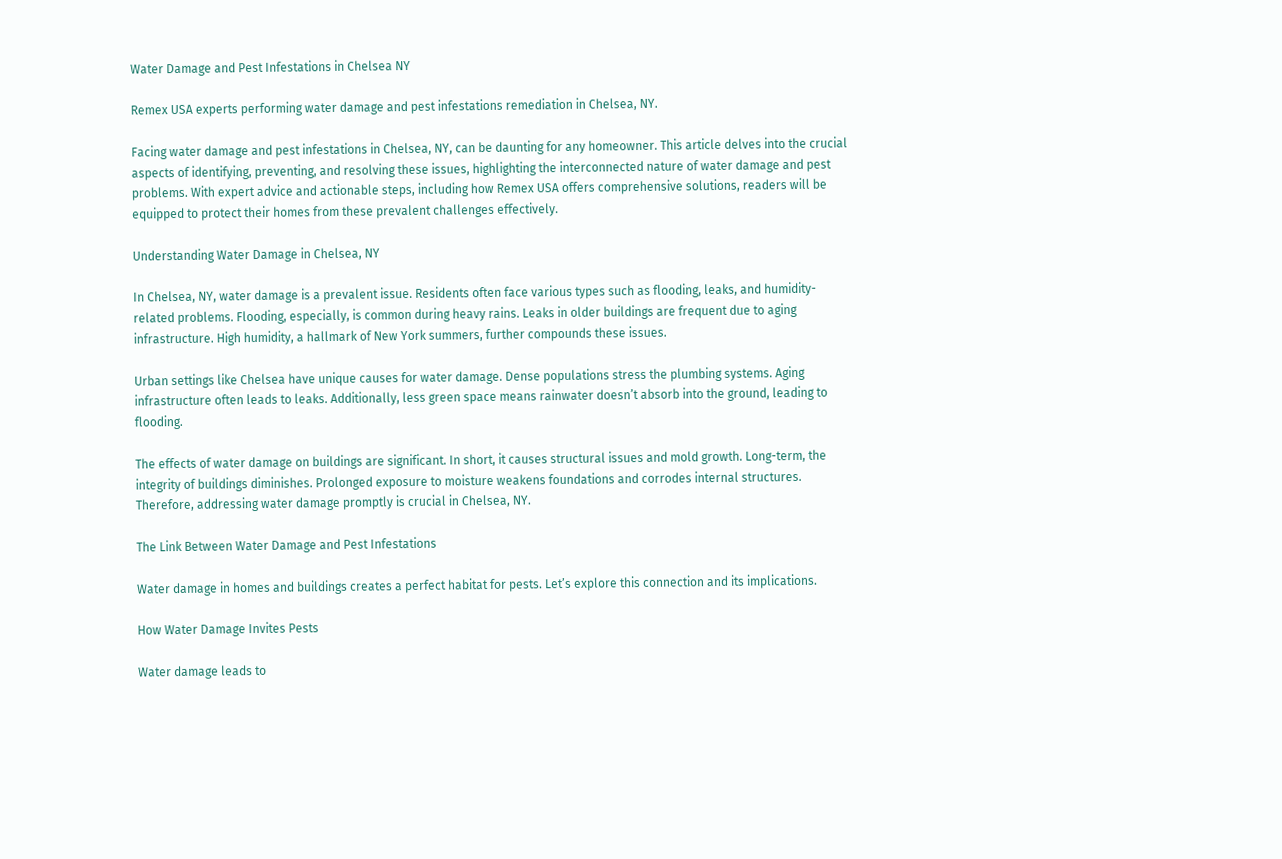Water Damage and Pest Infestations in Chelsea NY

Remex USA experts performing water damage and pest infestations remediation in Chelsea, NY.

Facing water damage and pest infestations in Chelsea, NY, can be daunting for any homeowner. This article delves into the crucial aspects of identifying, preventing, and resolving these issues, highlighting the interconnected nature of water damage and pest problems. With expert advice and actionable steps, including how Remex USA offers comprehensive solutions, readers will be equipped to protect their homes from these prevalent challenges effectively.

Understanding Water Damage in Chelsea, NY

In Chelsea, NY, water damage is a prevalent issue. Residents often face various types such as flooding, leaks, and humidity-related problems. Flooding, especially, is common during heavy rains. Leaks in older buildings are frequent due to aging infrastructure. High humidity, a hallmark of New York summers, further compounds these issues.

Urban settings like Chelsea have unique causes for water damage. Dense populations stress the plumbing systems. Aging infrastructure often leads to leaks. Additionally, less green space means rainwater doesn’t absorb into the ground, leading to flooding.

The effects of water damage on buildings are significant. In short, it causes structural issues and mold growth. Long-term, the integrity of buildings diminishes. Prolonged exposure to moisture weakens foundations and corrodes internal structures. Therefore, addressing water damage promptly is crucial in Chelsea, NY.

The Link Between Water Damage and Pest Infestations

Water damage in homes and buildings creates a perfect habitat for pests. Let’s explore this connection and its implications.

How Water Damage Invites Pests

Water damage leads to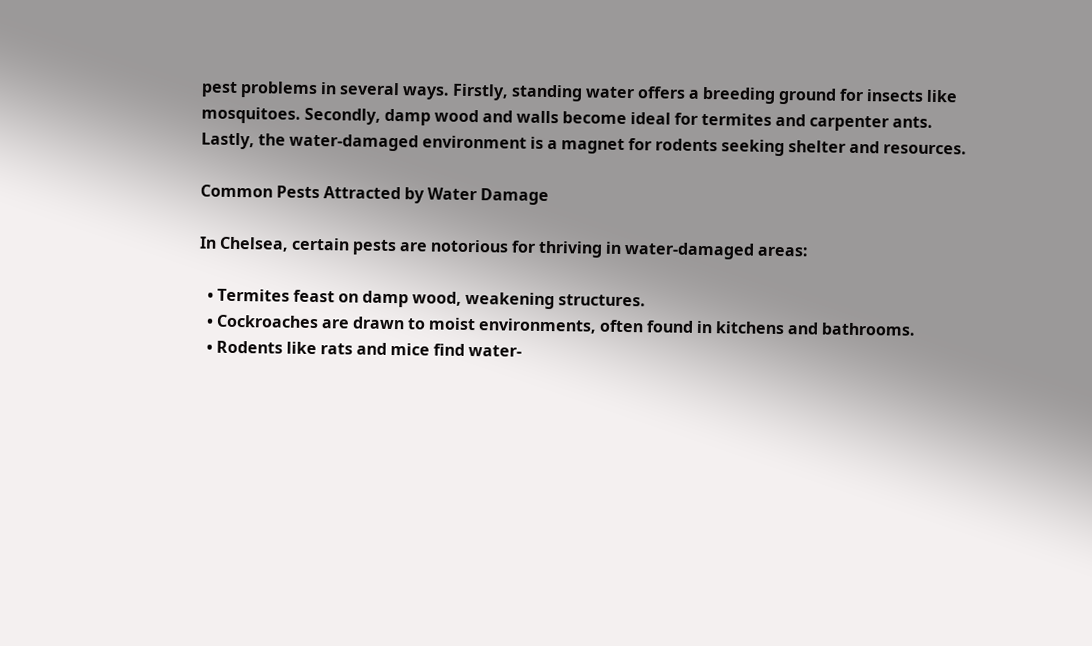pest problems in several ways. Firstly, standing water offers a breeding ground for insects like mosquitoes. Secondly, damp wood and walls become ideal for termites and carpenter ants. Lastly, the water-damaged environment is a magnet for rodents seeking shelter and resources.

Common Pests Attracted by Water Damage

In Chelsea, certain pests are notorious for thriving in water-damaged areas:

  • Termites feast on damp wood, weakening structures.
  • Cockroaches are drawn to moist environments, often found in kitchens and bathrooms.
  • Rodents like rats and mice find water-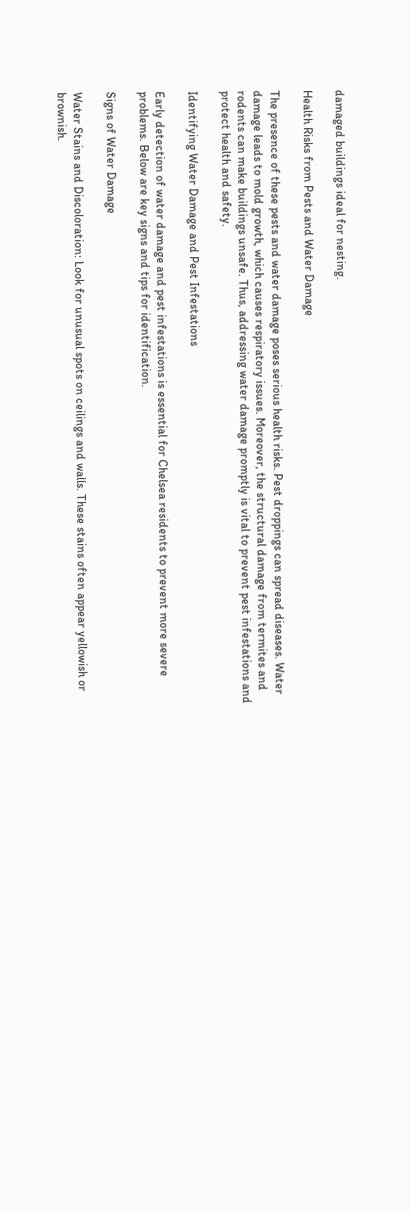damaged buildings ideal for nesting.

Health Risks from Pests and Water Damage

The presence of these pests and water damage poses serious health risks. Pest droppings can spread diseases. Water damage leads to mold growth, which causes respiratory issues. Moreover, the structural damage from termites and rodents can make buildings unsafe. Thus, addressing water damage promptly is vital to prevent pest infestations and protect health and safety.

Identifying Water Damage and Pest Infestations

Early detection of water damage and pest infestations is essential for Chelsea residents to prevent more severe problems. Below are key signs and tips for identification.

Signs of Water Damage

Water Stains and Discoloration: Look for unusual spots on ceilings and walls. These stains often appear yellowish or brownish.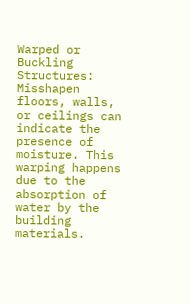Warped or Buckling Structures: Misshapen floors, walls, or ceilings can indicate the presence of moisture. This warping happens due to the absorption of water by the building materials.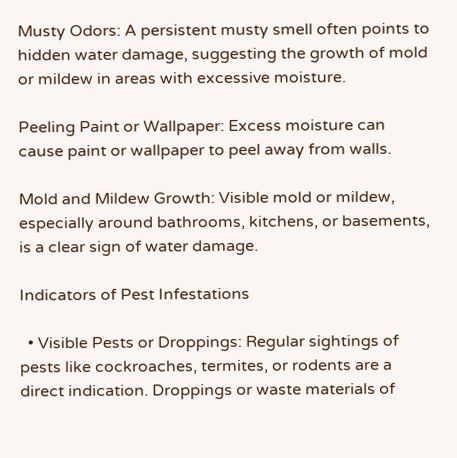Musty Odors: A persistent musty smell often points to hidden water damage, suggesting the growth of mold or mildew in areas with excessive moisture.

Peeling Paint or Wallpaper: Excess moisture can cause paint or wallpaper to peel away from walls.

Mold and Mildew Growth: Visible mold or mildew, especially around bathrooms, kitchens, or basements, is a clear sign of water damage.

Indicators of Pest Infestations

  • Visible Pests or Droppings: Regular sightings of pests like cockroaches, termites, or rodents are a direct indication. Droppings or waste materials of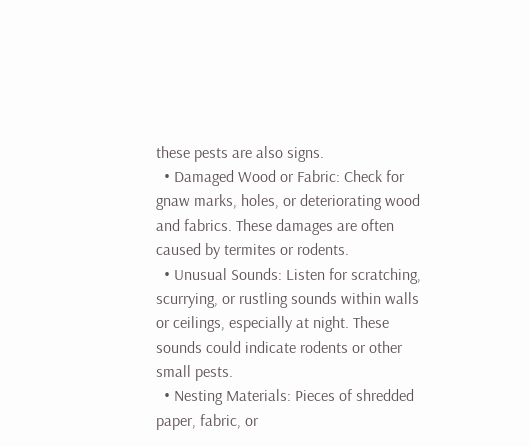these pests are also signs.
  • Damaged Wood or Fabric: Check for gnaw marks, holes, or deteriorating wood and fabrics. These damages are often caused by termites or rodents.
  • Unusual Sounds: Listen for scratching, scurrying, or rustling sounds within walls or ceilings, especially at night. These sounds could indicate rodents or other small pests.
  • Nesting Materials: Pieces of shredded paper, fabric, or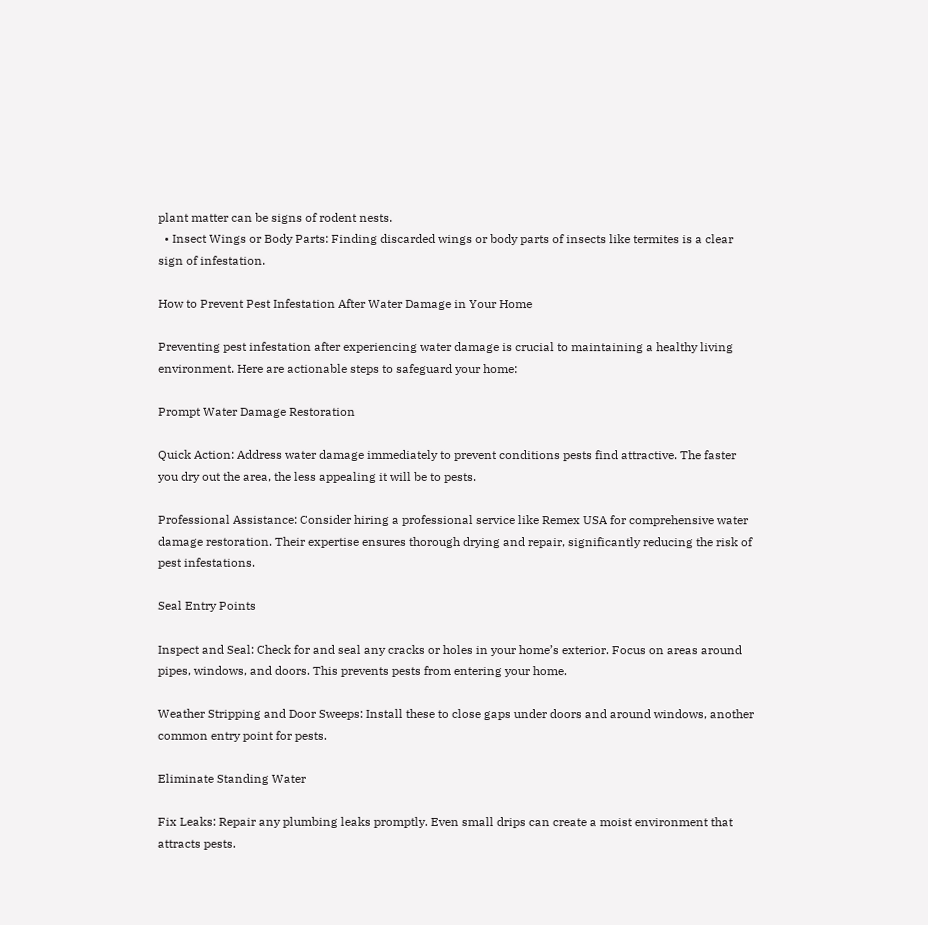plant matter can be signs of rodent nests.
  • Insect Wings or Body Parts: Finding discarded wings or body parts of insects like termites is a clear sign of infestation.

How to Prevent Pest Infestation After Water Damage in Your Home

Preventing pest infestation after experiencing water damage is crucial to maintaining a healthy living environment. Here are actionable steps to safeguard your home:

Prompt Water Damage Restoration

Quick Action: Address water damage immediately to prevent conditions pests find attractive. The faster you dry out the area, the less appealing it will be to pests.

Professional Assistance: Consider hiring a professional service like Remex USA for comprehensive water damage restoration. Their expertise ensures thorough drying and repair, significantly reducing the risk of pest infestations.

Seal Entry Points

Inspect and Seal: Check for and seal any cracks or holes in your home’s exterior. Focus on areas around pipes, windows, and doors. This prevents pests from entering your home.

Weather Stripping and Door Sweeps: Install these to close gaps under doors and around windows, another common entry point for pests.

Eliminate Standing Water

Fix Leaks: Repair any plumbing leaks promptly. Even small drips can create a moist environment that attracts pests.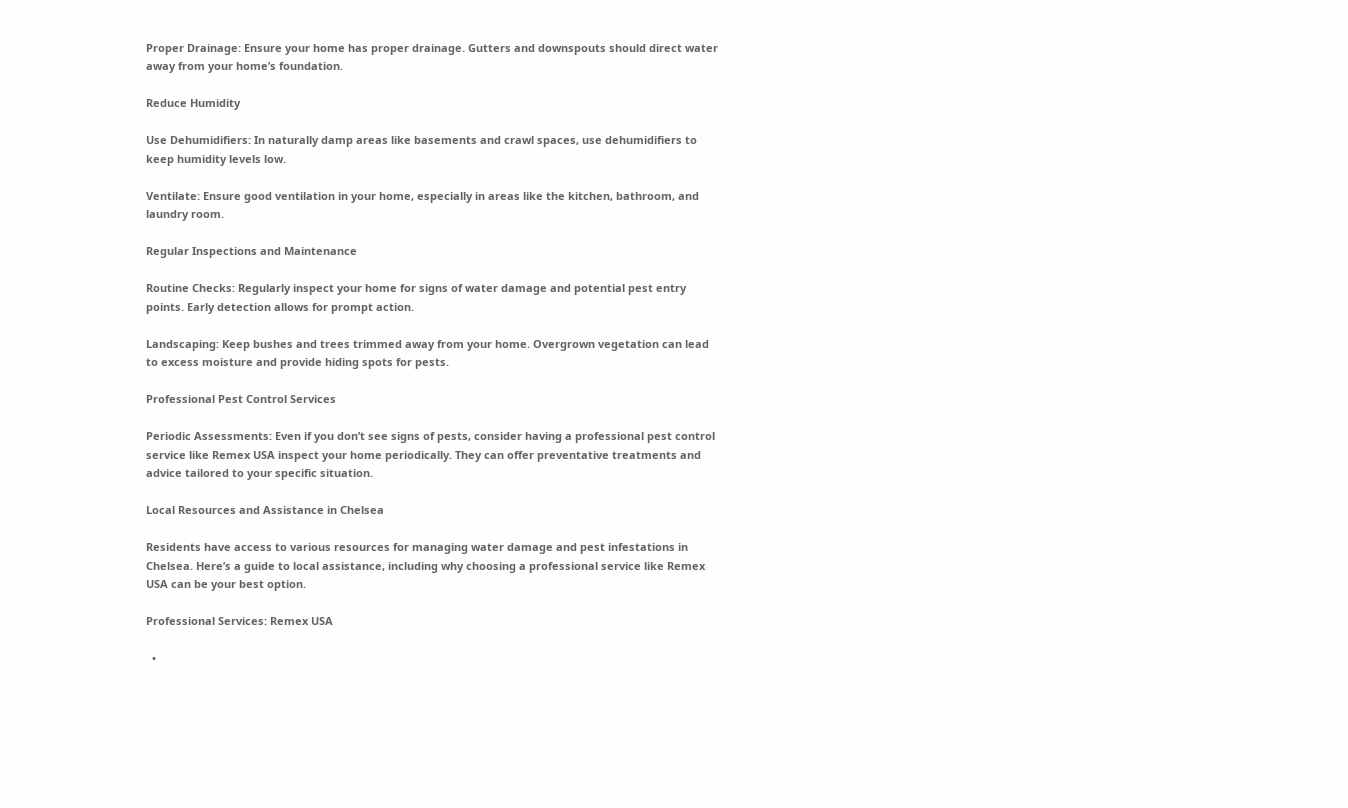Proper Drainage: Ensure your home has proper drainage. Gutters and downspouts should direct water away from your home’s foundation.

Reduce Humidity

Use Dehumidifiers: In naturally damp areas like basements and crawl spaces, use dehumidifiers to keep humidity levels low.

Ventilate: Ensure good ventilation in your home, especially in areas like the kitchen, bathroom, and laundry room.

Regular Inspections and Maintenance

Routine Checks: Regularly inspect your home for signs of water damage and potential pest entry points. Early detection allows for prompt action.

Landscaping: Keep bushes and trees trimmed away from your home. Overgrown vegetation can lead to excess moisture and provide hiding spots for pests.

Professional Pest Control Services

Periodic Assessments: Even if you don’t see signs of pests, consider having a professional pest control service like Remex USA inspect your home periodically. They can offer preventative treatments and advice tailored to your specific situation.

Local Resources and Assistance in Chelsea

Residents have access to various resources for managing water damage and pest infestations in Chelsea. Here’s a guide to local assistance, including why choosing a professional service like Remex USA can be your best option.

Professional Services: Remex USA

  •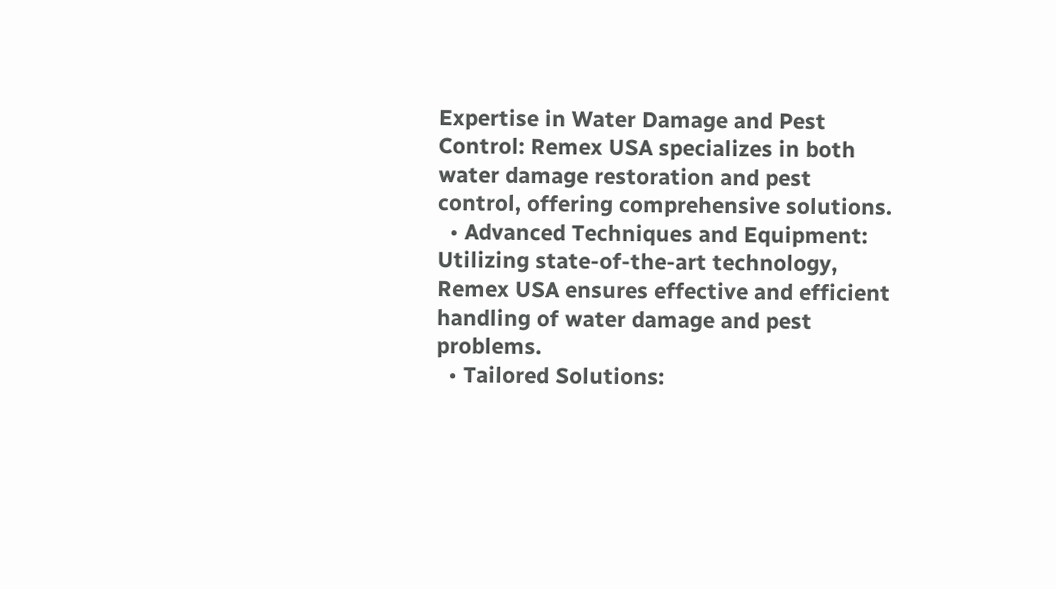Expertise in Water Damage and Pest Control: Remex USA specializes in both water damage restoration and pest control, offering comprehensive solutions.
  • Advanced Techniques and Equipment: Utilizing state-of-the-art technology, Remex USA ensures effective and efficient handling of water damage and pest problems.
  • Tailored Solutions: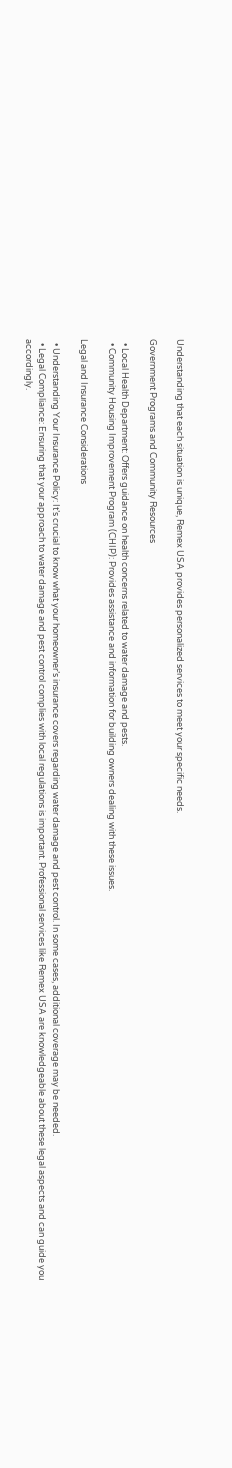Understanding that each situation is unique, Remex USA provides personalized services to meet your specific needs.

Government Programs and Community Resources

  • Local Health Department: Offers guidance on health concerns related to water damage and pests.
  • Community Housing Improvement Program (CHIP): Provides assistance and information for building owners dealing with these issues.

Legal and Insurance Considerations

  • Understanding Your Insurance Policy: It’s crucial to know what your homeowner’s insurance covers regarding water damage and pest control. In some cases, additional coverage may be needed.
  • Legal Compliance: Ensuring that your approach to water damage and pest control complies with local regulations is important. Professional services like Remex USA are knowledgeable about these legal aspects and can guide you accordingly.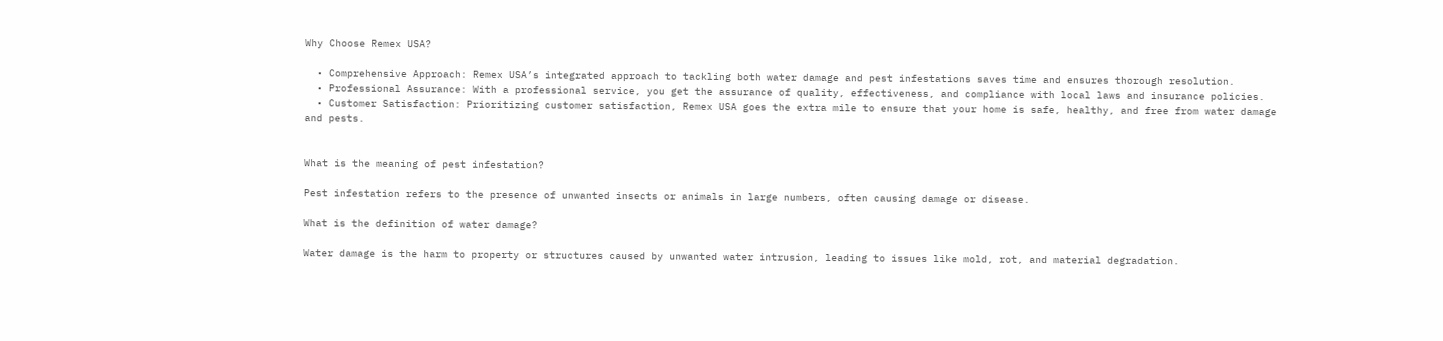Why Choose Remex USA?

  • Comprehensive Approach: Remex USA’s integrated approach to tackling both water damage and pest infestations saves time and ensures thorough resolution.
  • Professional Assurance: With a professional service, you get the assurance of quality, effectiveness, and compliance with local laws and insurance policies.
  • Customer Satisfaction: Prioritizing customer satisfaction, Remex USA goes the extra mile to ensure that your home is safe, healthy, and free from water damage and pests.


What is the meaning of pest infestation?

Pest infestation refers to the presence of unwanted insects or animals in large numbers, often causing damage or disease.

What is the definition of water damage?

Water damage is the harm to property or structures caused by unwanted water intrusion, leading to issues like mold, rot, and material degradation.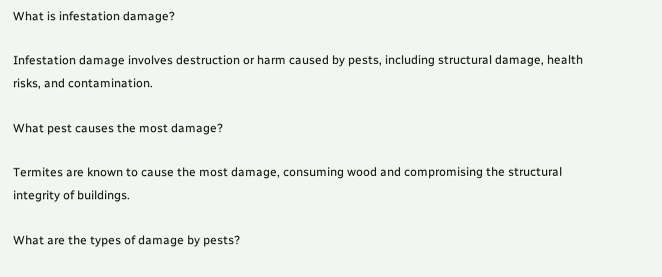What is infestation damage?

Infestation damage involves destruction or harm caused by pests, including structural damage, health risks, and contamination.

What pest causes the most damage?

Termites are known to cause the most damage, consuming wood and compromising the structural integrity of buildings.

What are the types of damage by pests?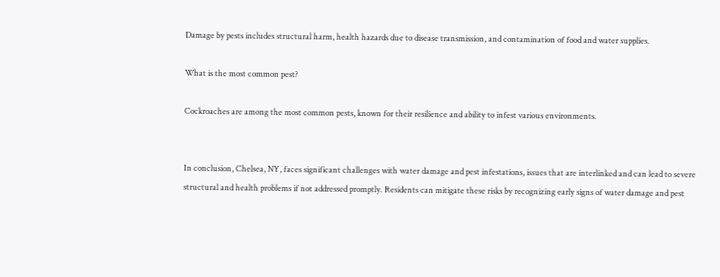Damage by pests includes structural harm, health hazards due to disease transmission, and contamination of food and water supplies.

What is the most common pest?

Cockroaches are among the most common pests, known for their resilience and ability to infest various environments.


In conclusion, Chelsea, NY, faces significant challenges with water damage and pest infestations, issues that are interlinked and can lead to severe structural and health problems if not addressed promptly. Residents can mitigate these risks by recognizing early signs of water damage and pest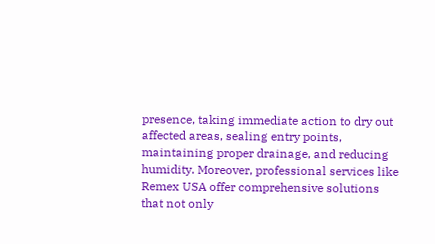presence, taking immediate action to dry out affected areas, sealing entry points, maintaining proper drainage, and reducing humidity. Moreover, professional services like Remex USA offer comprehensive solutions that not only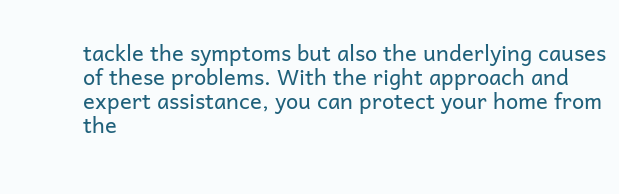tackle the symptoms but also the underlying causes of these problems. With the right approach and expert assistance, you can protect your home from the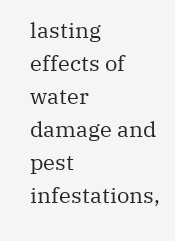lasting effects of water damage and pest infestations,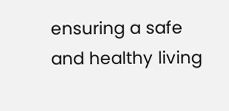ensuring a safe and healthy living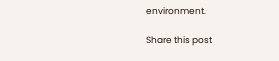environment.

Share this post